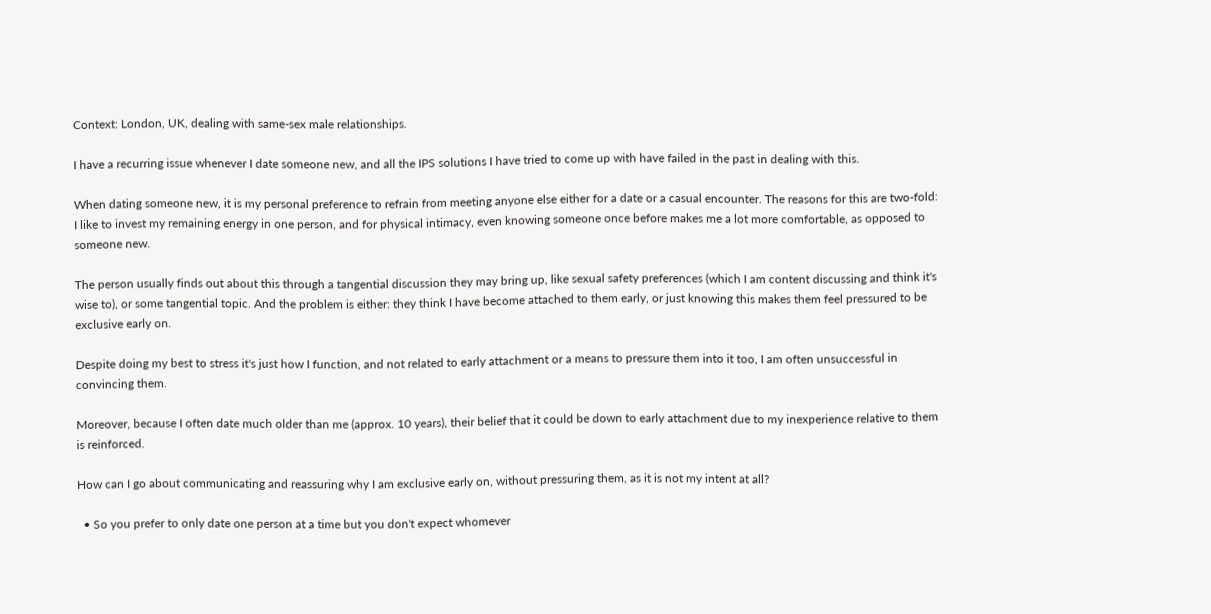Context: London, UK, dealing with same-sex male relationships.

I have a recurring issue whenever I date someone new, and all the IPS solutions I have tried to come up with have failed in the past in dealing with this.

When dating someone new, it is my personal preference to refrain from meeting anyone else either for a date or a casual encounter. The reasons for this are two-fold: I like to invest my remaining energy in one person, and for physical intimacy, even knowing someone once before makes me a lot more comfortable, as opposed to someone new.

The person usually finds out about this through a tangential discussion they may bring up, like sexual safety preferences (which I am content discussing and think it's wise to), or some tangential topic. And the problem is either: they think I have become attached to them early, or just knowing this makes them feel pressured to be exclusive early on.

Despite doing my best to stress it's just how I function, and not related to early attachment or a means to pressure them into it too, I am often unsuccessful in convincing them.

Moreover, because I often date much older than me (approx. 10 years), their belief that it could be down to early attachment due to my inexperience relative to them is reinforced.

How can I go about communicating and reassuring why I am exclusive early on, without pressuring them, as it is not my intent at all?

  • So you prefer to only date one person at a time but you don't expect whomever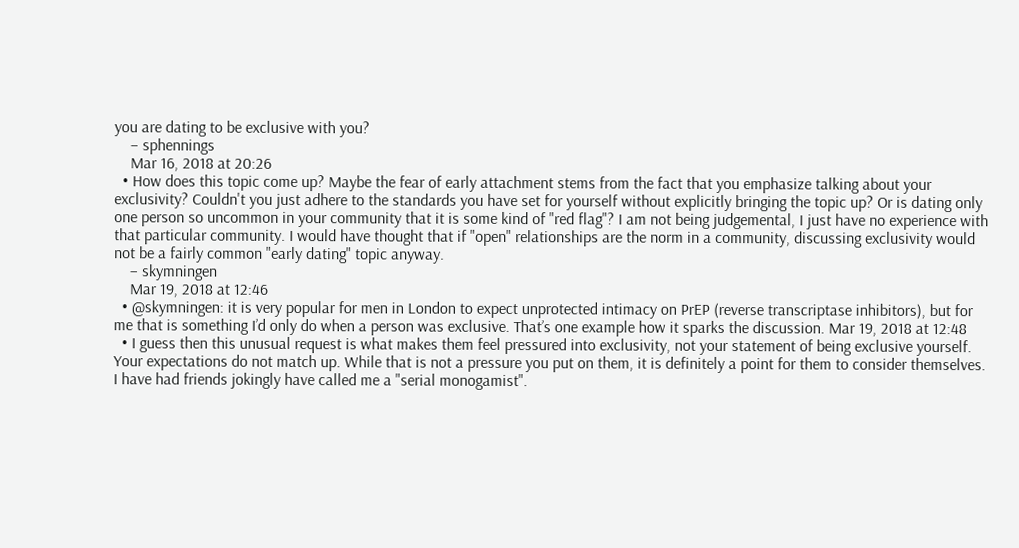you are dating to be exclusive with you?
    – sphennings
    Mar 16, 2018 at 20:26
  • How does this topic come up? Maybe the fear of early attachment stems from the fact that you emphasize talking about your exclusivity? Couldn't you just adhere to the standards you have set for yourself without explicitly bringing the topic up? Or is dating only one person so uncommon in your community that it is some kind of "red flag"? I am not being judgemental, I just have no experience with that particular community. I would have thought that if "open" relationships are the norm in a community, discussing exclusivity would not be a fairly common "early dating" topic anyway.
    – skymningen
    Mar 19, 2018 at 12:46
  • @skymningen: it is very popular for men in London to expect unprotected intimacy on PrEP (reverse transcriptase inhibitors), but for me that is something I’d only do when a person was exclusive. That’s one example how it sparks the discussion. Mar 19, 2018 at 12:48
  • I guess then this unusual request is what makes them feel pressured into exclusivity, not your statement of being exclusive yourself. Your expectations do not match up. While that is not a pressure you put on them, it is definitely a point for them to consider themselves. I have had friends jokingly have called me a "serial monogamist".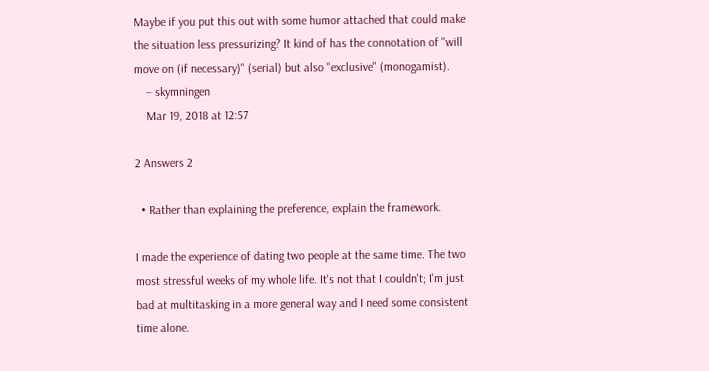Maybe if you put this out with some humor attached that could make the situation less pressurizing? It kind of has the connotation of "will move on (if necessary)" (serial) but also "exclusive" (monogamist).
    – skymningen
    Mar 19, 2018 at 12:57

2 Answers 2

  • Rather than explaining the preference, explain the framework.

I made the experience of dating two people at the same time. The two most stressful weeks of my whole life. It's not that I couldn't; I'm just bad at multitasking in a more general way and I need some consistent time alone.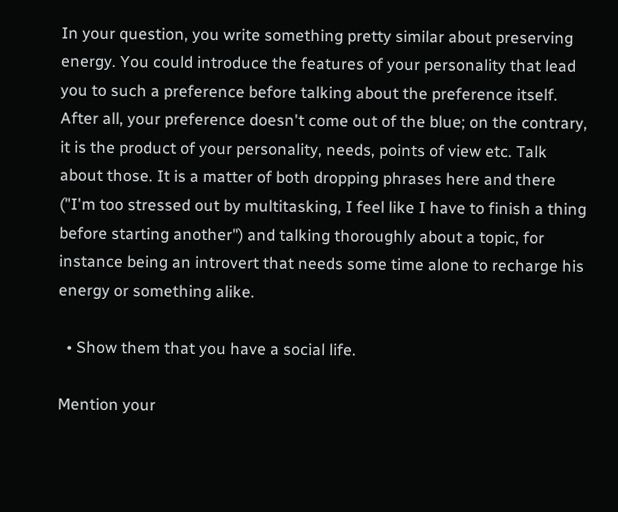In your question, you write something pretty similar about preserving energy. You could introduce the features of your personality that lead you to such a preference before talking about the preference itself. After all, your preference doesn't come out of the blue; on the contrary, it is the product of your personality, needs, points of view etc. Talk about those. It is a matter of both dropping phrases here and there ("I'm too stressed out by multitasking, I feel like I have to finish a thing before starting another") and talking thoroughly about a topic, for instance being an introvert that needs some time alone to recharge his energy or something alike.

  • Show them that you have a social life.

Mention your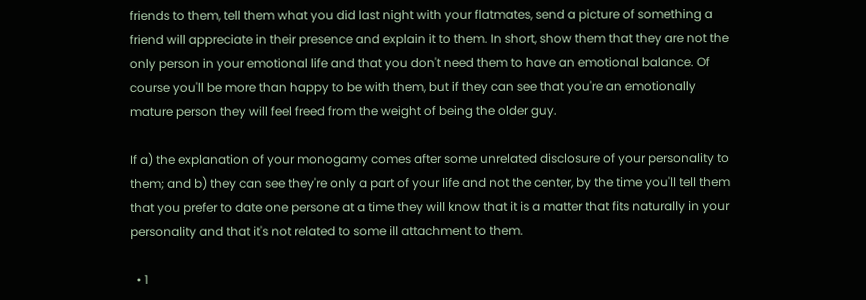friends to them, tell them what you did last night with your flatmates, send a picture of something a friend will appreciate in their presence and explain it to them. In short, show them that they are not the only person in your emotional life and that you don't need them to have an emotional balance. Of course you'll be more than happy to be with them, but if they can see that you're an emotionally mature person they will feel freed from the weight of being the older guy.

If a) the explanation of your monogamy comes after some unrelated disclosure of your personality to them; and b) they can see they're only a part of your life and not the center, by the time you'll tell them that you prefer to date one persone at a time they will know that it is a matter that fits naturally in your personality and that it's not related to some ill attachment to them.

  • 1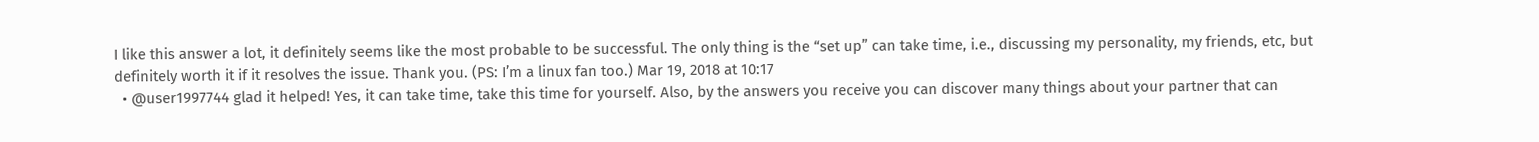I like this answer a lot, it definitely seems like the most probable to be successful. The only thing is the “set up” can take time, i.e., discussing my personality, my friends, etc, but definitely worth it if it resolves the issue. Thank you. (PS: I’m a linux fan too.) Mar 19, 2018 at 10:17
  • @user1997744 glad it helped! Yes, it can take time, take this time for yourself. Also, by the answers you receive you can discover many things about your partner that can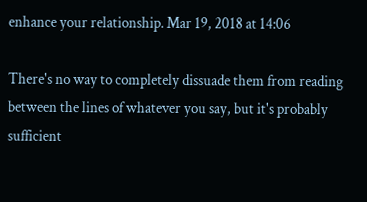enhance your relationship. Mar 19, 2018 at 14:06

There's no way to completely dissuade them from reading between the lines of whatever you say, but it's probably sufficient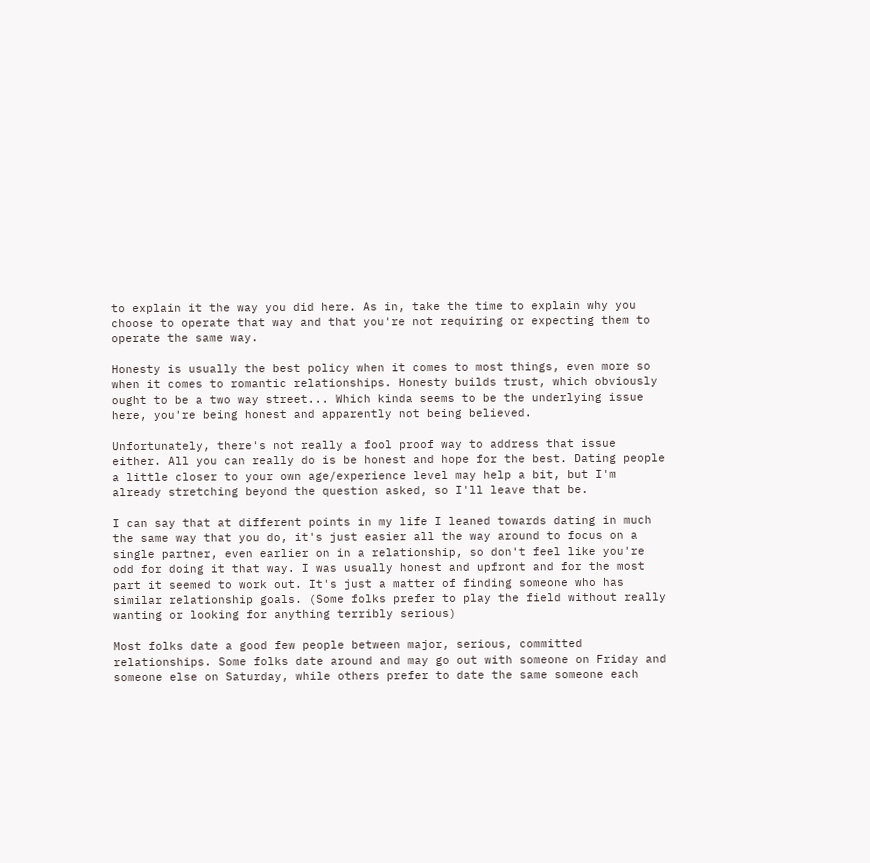to explain it the way you did here. As in, take the time to explain why you choose to operate that way and that you're not requiring or expecting them to operate the same way.

Honesty is usually the best policy when it comes to most things, even more so when it comes to romantic relationships. Honesty builds trust, which obviously ought to be a two way street... Which kinda seems to be the underlying issue here, you're being honest and apparently not being believed.

Unfortunately, there's not really a fool proof way to address that issue either. All you can really do is be honest and hope for the best. Dating people a little closer to your own age/experience level may help a bit, but I'm already stretching beyond the question asked, so I'll leave that be.

I can say that at different points in my life I leaned towards dating in much the same way that you do, it's just easier all the way around to focus on a single partner, even earlier on in a relationship, so don't feel like you're odd for doing it that way. I was usually honest and upfront and for the most part it seemed to work out. It's just a matter of finding someone who has similar relationship goals. (Some folks prefer to play the field without really wanting or looking for anything terribly serious)

Most folks date a good few people between major, serious, committed relationships. Some folks date around and may go out with someone on Friday and someone else on Saturday, while others prefer to date the same someone each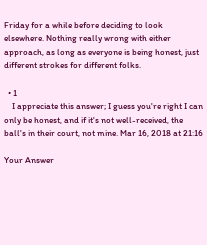Friday for a while before deciding to look elsewhere. Nothing really wrong with either approach, as long as everyone is being honest, just different strokes for different folks.

  • 1
    I appreciate this answer; I guess you're right I can only be honest, and if it's not well-received, the ball's in their court, not mine. Mar 16, 2018 at 21:16

Your Answer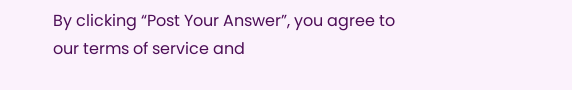By clicking “Post Your Answer”, you agree to our terms of service and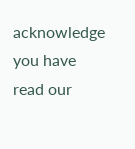acknowledge you have read our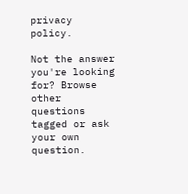privacy policy.

Not the answer you're looking for? Browse other questions tagged or ask your own question.